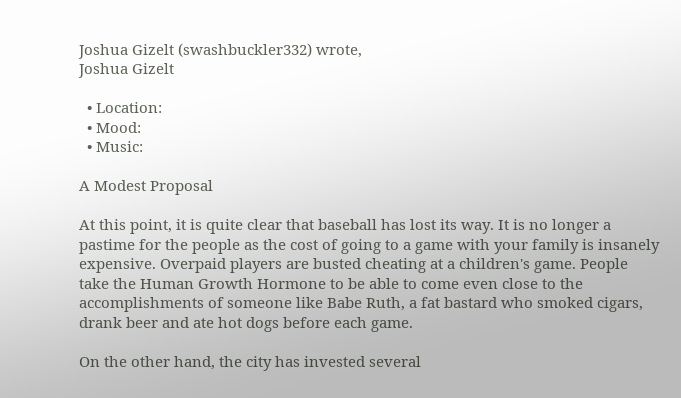Joshua Gizelt (swashbuckler332) wrote,
Joshua Gizelt

  • Location:
  • Mood:
  • Music:

A Modest Proposal

At this point, it is quite clear that baseball has lost its way. It is no longer a pastime for the people as the cost of going to a game with your family is insanely expensive. Overpaid players are busted cheating at a children's game. People take the Human Growth Hormone to be able to come even close to the accomplishments of someone like Babe Ruth, a fat bastard who smoked cigars, drank beer and ate hot dogs before each game.

On the other hand, the city has invested several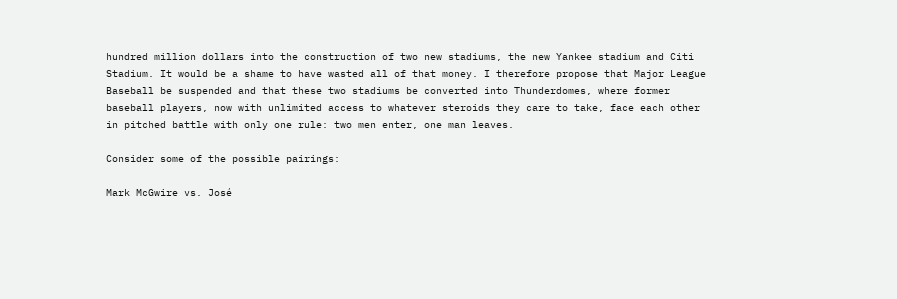hundred million dollars into the construction of two new stadiums, the new Yankee stadium and Citi Stadium. It would be a shame to have wasted all of that money. I therefore propose that Major League Baseball be suspended and that these two stadiums be converted into Thunderdomes, where former baseball players, now with unlimited access to whatever steroids they care to take, face each other in pitched battle with only one rule: two men enter, one man leaves.

Consider some of the possible pairings:

Mark McGwire vs. José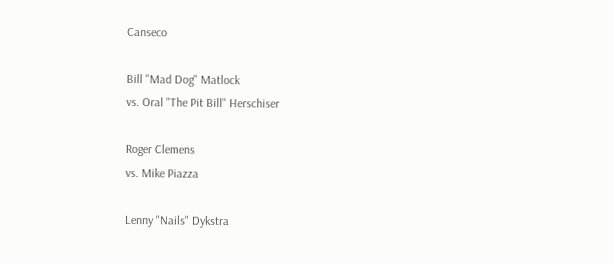Canseco

Bill "Mad Dog" Matlock
vs. Oral "The Pit Bill" Herschiser

Roger Clemens
vs. Mike Piazza

Lenny "Nails" Dykstra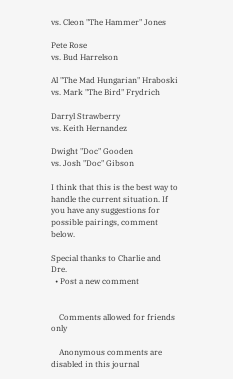vs. Cleon "The Hammer" Jones

Pete Rose
vs. Bud Harrelson

Al "The Mad Hungarian" Hraboski
vs. Mark "The Bird" Frydrich

Darryl Strawberry
vs. Keith Hernandez

Dwight "Doc" Gooden
vs. Josh "Doc" Gibson

I think that this is the best way to handle the current situation. If you have any suggestions for possible pairings, comment below.

Special thanks to Charlie and Dre.
  • Post a new comment


    Comments allowed for friends only

    Anonymous comments are disabled in this journal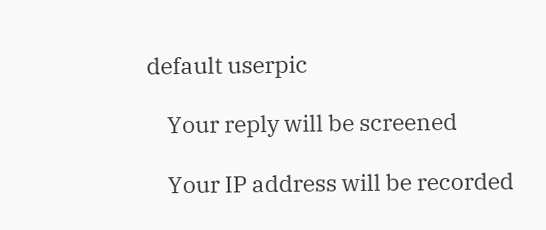default userpic

    Your reply will be screened

    Your IP address will be recorded